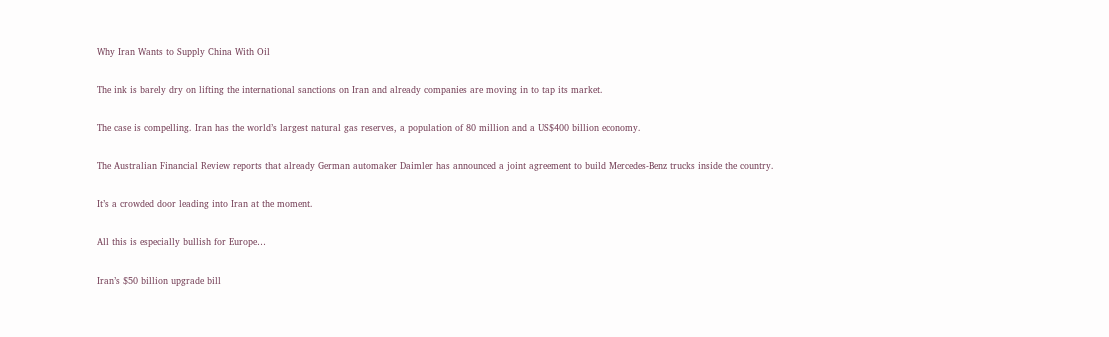Why Iran Wants to Supply China With Oil

The ink is barely dry on lifting the international sanctions on Iran and already companies are moving in to tap its market.

The case is compelling. Iran has the world’s largest natural gas reserves, a population of 80 million and a US$400 billion economy.

The Australian Financial Review reports that already German automaker Daimler has announced a joint agreement to build Mercedes-Benz trucks inside the country.

It’s a crowded door leading into Iran at the moment.

All this is especially bullish for Europe…

Iran’s $50 billion upgrade bill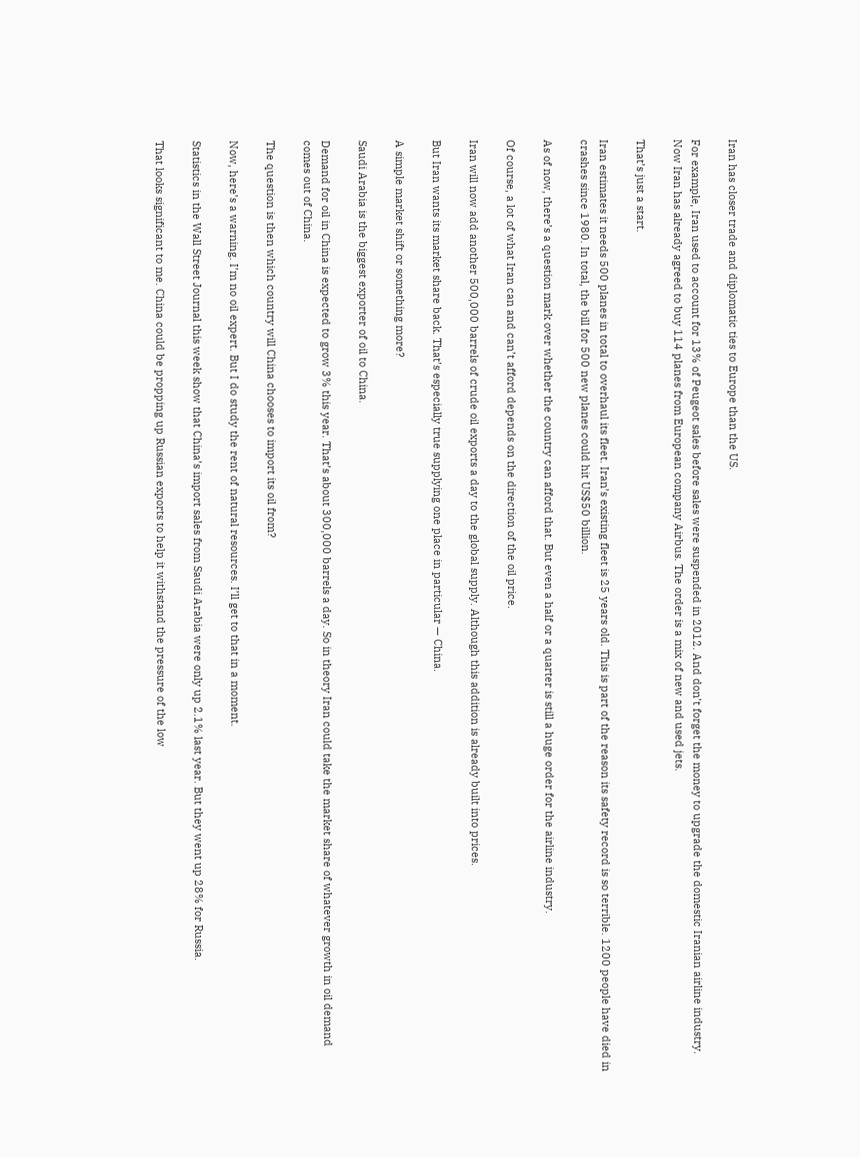Iran has closer trade and diplomatic ties to Europe than the US.

For example, Iran used to account for 13% of Peugeot sales before sales were suspended in 2012. And don’t forget the money to upgrade the domestic Iranian airline industry. Now Iran has already agreed to buy 114 planes from European company Airbus. The order is a mix of new and used jets.

That’s just a start.

Iran estimates it needs 500 planes in total to overhaul its fleet. Iran’s existing fleet is 25 years old. This is part of the reason its safety record is so terrible. 1200 people have died in crashes since 1980. In total, the bill for 500 new planes could hit US$50 billion.

As of now, there’s a question mark over whether the country can afford that. But even a half or a quarter is still a huge order for the airline industry.

Of course, a lot of what Iran can and can’t afford depends on the direction of the oil price.

Iran will now add another 500,000 barrels of crude oil exports a day to the global supply. Although this addition is already built into prices.

But Iran wants its market share back. That’s especially true supplying one place in particular — China.

A simple market shift or something more?

Saudi Arabia is the biggest exporter of oil to China.

Demand for oil in China is expected to grow 3% this year. That’s about 300,000 barrels a day. So in theory Iran could take the market share of whatever growth in oil demand comes out of China.

The question is then which country will China chooses to import its oil from?

Now, here’s a warning. I’m no oil expert. But I do study the rent of natural resources. I’ll get to that in a moment.

Statistics in the Wall Street Journal this week show that China’s import sales from Saudi Arabia were only up 2.1% last year. But they went up 28% for Russia.

That looks significant to me. China could be propping up Russian exports to help it withstand the pressure of the low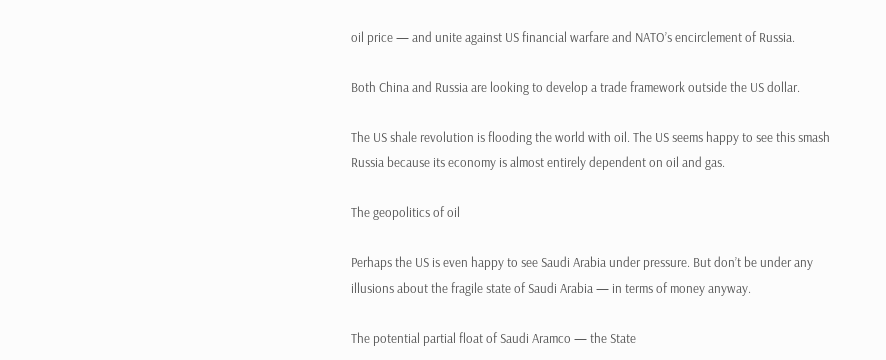oil price — and unite against US financial warfare and NATO’s encirclement of Russia.

Both China and Russia are looking to develop a trade framework outside the US dollar.

The US shale revolution is flooding the world with oil. The US seems happy to see this smash Russia because its economy is almost entirely dependent on oil and gas.

The geopolitics of oil

Perhaps the US is even happy to see Saudi Arabia under pressure. But don’t be under any illusions about the fragile state of Saudi Arabia — in terms of money anyway.

The potential partial float of Saudi Aramco — the State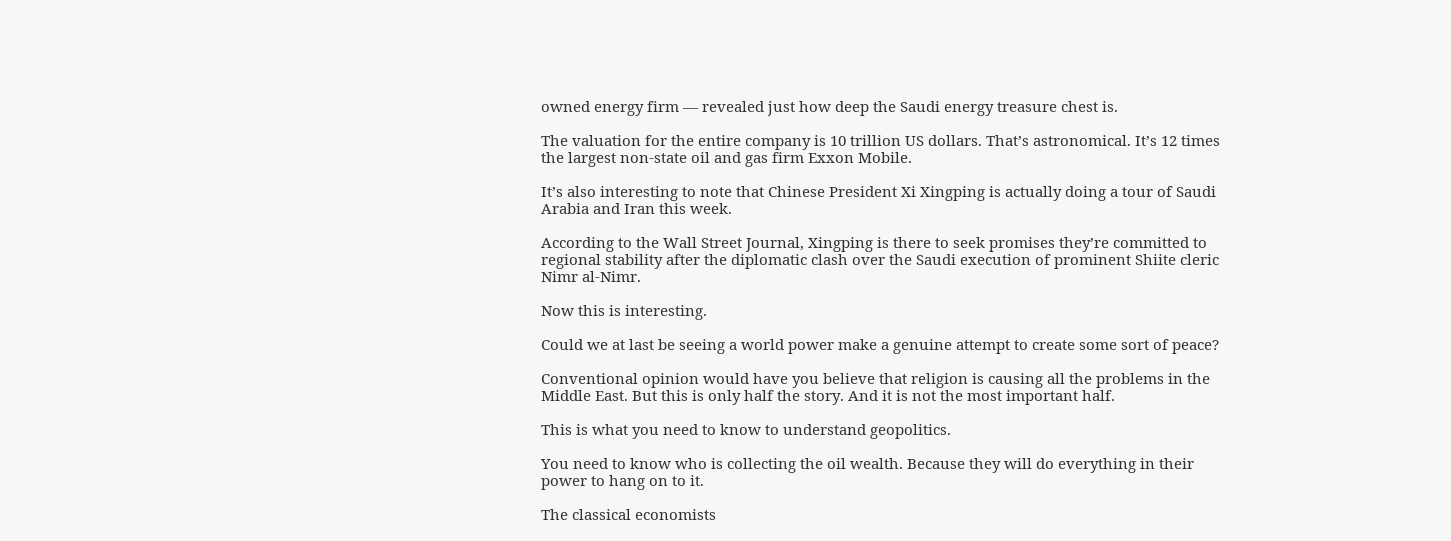owned energy firm — revealed just how deep the Saudi energy treasure chest is.

The valuation for the entire company is 10 trillion US dollars. That’s astronomical. It’s 12 times the largest non-state oil and gas firm Exxon Mobile.

It’s also interesting to note that Chinese President Xi Xingping is actually doing a tour of Saudi Arabia and Iran this week.

According to the Wall Street Journal, Xingping is there to seek promises they’re committed to regional stability after the diplomatic clash over the Saudi execution of prominent Shiite cleric Nimr al-Nimr.

Now this is interesting.

Could we at last be seeing a world power make a genuine attempt to create some sort of peace?

Conventional opinion would have you believe that religion is causing all the problems in the Middle East. But this is only half the story. And it is not the most important half.

This is what you need to know to understand geopolitics.

You need to know who is collecting the oil wealth. Because they will do everything in their power to hang on to it.

The classical economists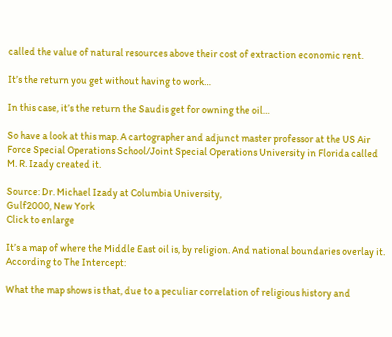called the value of natural resources above their cost of extraction economic rent.

It’s the return you get without having to work…

In this case, it’s the return the Saudis get for owning the oil…

So have a look at this map. A cartographer and adjunct master professor at the US Air Force Special Operations School/Joint Special Operations University in Florida called M. R. Izady created it.

Source: Dr. Michael Izady at Columbia University,
Gulf2000, New York
Click to enlarge

It’s a map of where the Middle East oil is, by religion. And national boundaries overlay it. According to The Intercept:

What the map shows is that, due to a peculiar correlation of religious history and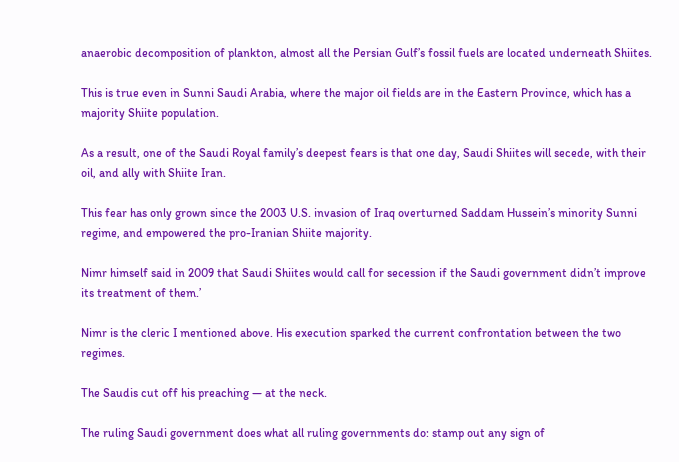anaerobic decomposition of plankton, almost all the Persian Gulf’s fossil fuels are located underneath Shiites.

This is true even in Sunni Saudi Arabia, where the major oil fields are in the Eastern Province, which has a majority Shiite population.

As a result, one of the Saudi Royal family’s deepest fears is that one day, Saudi Shiites will secede, with their oil, and ally with Shiite Iran.

This fear has only grown since the 2003 U.S. invasion of Iraq overturned Saddam Hussein’s minority Sunni regime, and empowered the pro-Iranian Shiite majority.

Nimr himself said in 2009 that Saudi Shiites would call for secession if the Saudi government didn’t improve its treatment of them.’

Nimr is the cleric I mentioned above. His execution sparked the current confrontation between the two regimes.

The Saudis cut off his preaching — at the neck.

The ruling Saudi government does what all ruling governments do: stamp out any sign of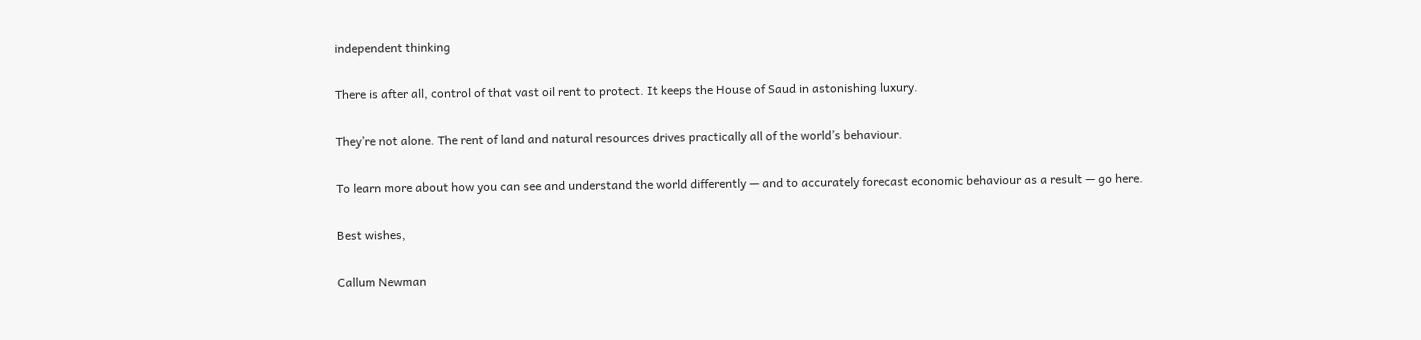independent thinking

There is after all, control of that vast oil rent to protect. It keeps the House of Saud in astonishing luxury.

They’re not alone. The rent of land and natural resources drives practically all of the world’s behaviour.

To learn more about how you can see and understand the world differently — and to accurately forecast economic behaviour as a result — go here.

Best wishes,

Callum Newman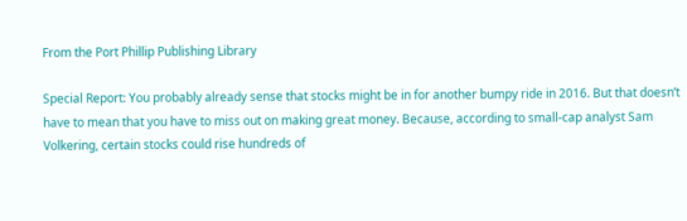From the Port Phillip Publishing Library

Special Report: You probably already sense that stocks might be in for another bumpy ride in 2016. But that doesn’t have to mean that you have to miss out on making great money. Because, according to small-cap analyst Sam Volkering, certain stocks could rise hundreds of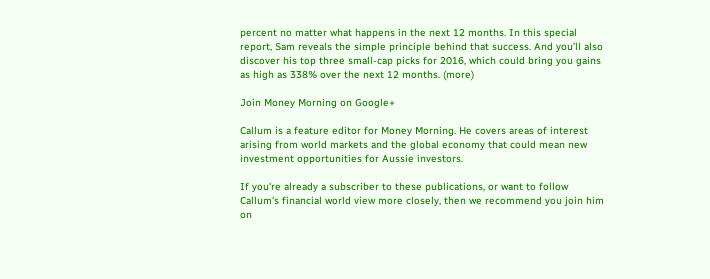percent no matter what happens in the next 12 months. In this special report, Sam reveals the simple principle behind that success. And you’ll also discover his top three small-cap picks for 2016, which could bring you gains as high as 338% over the next 12 months. (more)

Join Money Morning on Google+

Callum is a feature editor for Money Morning. He covers areas of interest arising from world markets and the global economy that could mean new investment opportunities for Aussie investors.

If you're already a subscriber to these publications, or want to follow Callum's financial world view more closely, then we recommend you join him on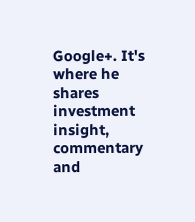Google+. It's where he shares investment insight, commentary and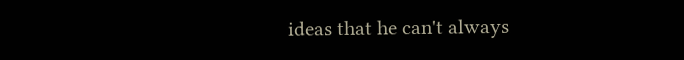ideas that he can't always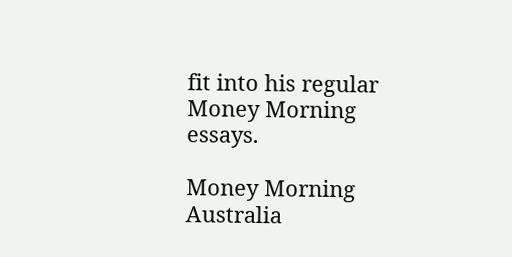fit into his regular Money Morning essays.

Money Morning Australia